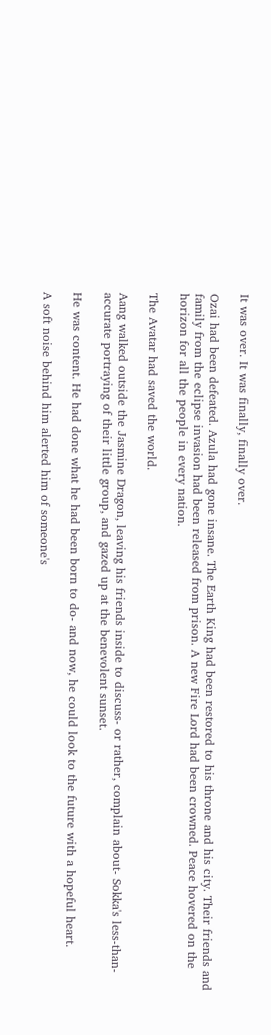It was over. It was finally, finally over.

Ozai had been defeated. Azula had gone insane. The Earth King had been restored to his throne and his city. Their friends and family from the eclipse invasion had been released from prison. A new Fire Lord had been crowned. Peace hovered on the horizon for all the people in every nation.

The Avatar had saved the world.

Aang walked outside the Jasmine Dragon, leaving his friends inside to discuss- or rather, complain about- Sokka's less-than-accurate portraying of their little group, and gazed up at the benevolent sunset.

He was content. He had done what he had been born to do- and now, he could look to the future with a hopeful heart.

A soft noise behind him alerted him of someone's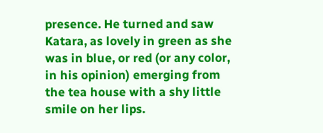presence. He turned and saw Katara, as lovely in green as she was in blue, or red (or any color, in his opinion) emerging from the tea house with a shy little smile on her lips.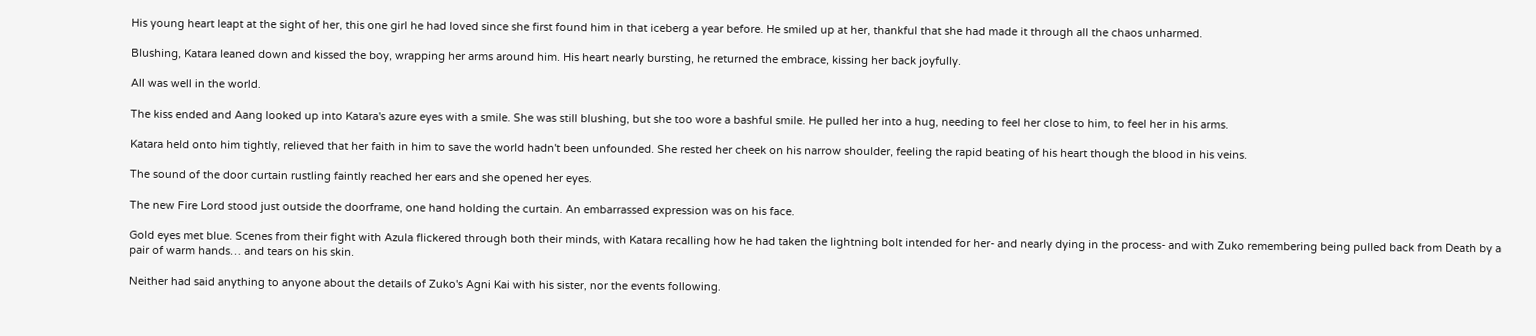His young heart leapt at the sight of her, this one girl he had loved since she first found him in that iceberg a year before. He smiled up at her, thankful that she had made it through all the chaos unharmed.

Blushing, Katara leaned down and kissed the boy, wrapping her arms around him. His heart nearly bursting, he returned the embrace, kissing her back joyfully.

All was well in the world.

The kiss ended and Aang looked up into Katara's azure eyes with a smile. She was still blushing, but she too wore a bashful smile. He pulled her into a hug, needing to feel her close to him, to feel her in his arms.

Katara held onto him tightly, relieved that her faith in him to save the world hadn't been unfounded. She rested her cheek on his narrow shoulder, feeling the rapid beating of his heart though the blood in his veins.

The sound of the door curtain rustling faintly reached her ears and she opened her eyes.

The new Fire Lord stood just outside the doorframe, one hand holding the curtain. An embarrassed expression was on his face.

Gold eyes met blue. Scenes from their fight with Azula flickered through both their minds, with Katara recalling how he had taken the lightning bolt intended for her- and nearly dying in the process- and with Zuko remembering being pulled back from Death by a pair of warm hands… and tears on his skin.

Neither had said anything to anyone about the details of Zuko's Agni Kai with his sister, nor the events following.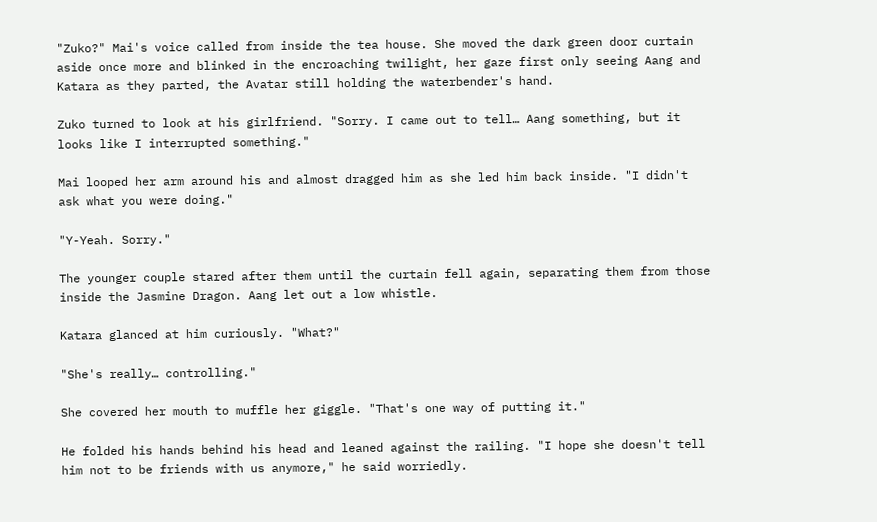"Zuko?" Mai's voice called from inside the tea house. She moved the dark green door curtain aside once more and blinked in the encroaching twilight, her gaze first only seeing Aang and Katara as they parted, the Avatar still holding the waterbender's hand.

Zuko turned to look at his girlfriend. "Sorry. I came out to tell… Aang something, but it looks like I interrupted something."

Mai looped her arm around his and almost dragged him as she led him back inside. "I didn't ask what you were doing."

"Y-Yeah. Sorry."

The younger couple stared after them until the curtain fell again, separating them from those inside the Jasmine Dragon. Aang let out a low whistle.

Katara glanced at him curiously. "What?"

"She's really… controlling."

She covered her mouth to muffle her giggle. "That's one way of putting it."

He folded his hands behind his head and leaned against the railing. "I hope she doesn't tell him not to be friends with us anymore," he said worriedly.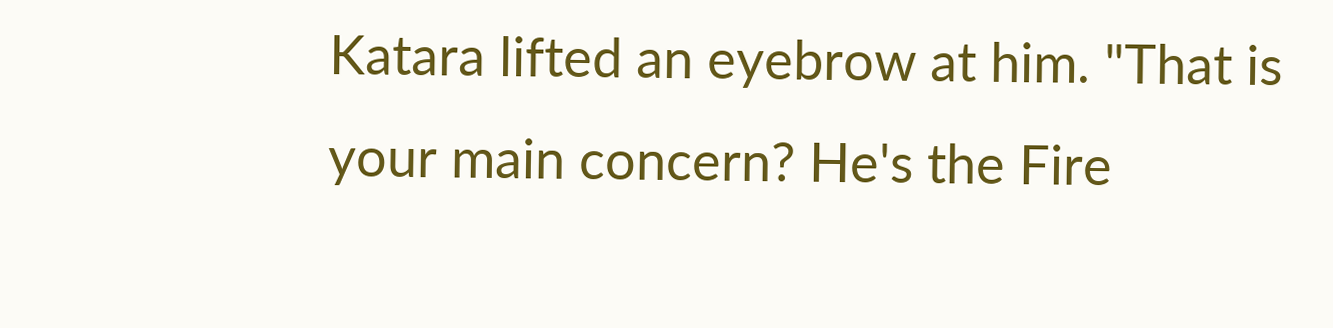Katara lifted an eyebrow at him. "That is your main concern? He's the Fire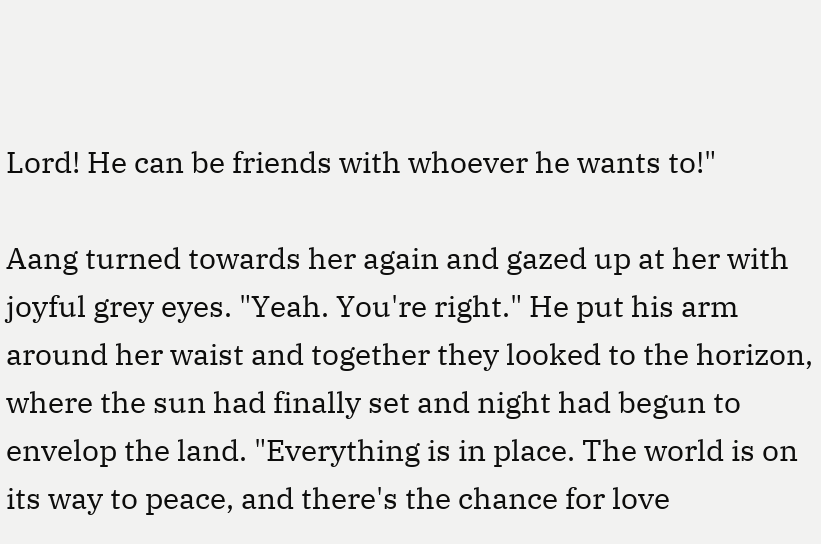Lord! He can be friends with whoever he wants to!"

Aang turned towards her again and gazed up at her with joyful grey eyes. "Yeah. You're right." He put his arm around her waist and together they looked to the horizon, where the sun had finally set and night had begun to envelop the land. "Everything is in place. The world is on its way to peace, and there's the chance for love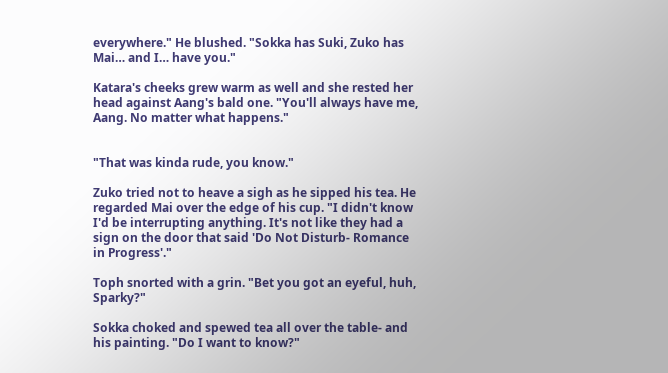everywhere." He blushed. "Sokka has Suki, Zuko has Mai… and I… have you."

Katara's cheeks grew warm as well and she rested her head against Aang's bald one. "You'll always have me, Aang. No matter what happens."


"That was kinda rude, you know."

Zuko tried not to heave a sigh as he sipped his tea. He regarded Mai over the edge of his cup. "I didn't know I'd be interrupting anything. It's not like they had a sign on the door that said 'Do Not Disturb- Romance in Progress'."

Toph snorted with a grin. "Bet you got an eyeful, huh, Sparky?"

Sokka choked and spewed tea all over the table- and his painting. "Do I want to know?"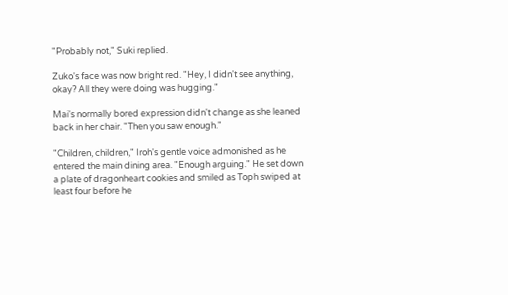"Probably not," Suki replied.

Zuko's face was now bright red. "Hey, I didn't see anything, okay? All they were doing was hugging."

Mai's normally bored expression didn't change as she leaned back in her chair. "Then you saw enough."

"Children, children," Iroh's gentle voice admonished as he entered the main dining area. "Enough arguing." He set down a plate of dragonheart cookies and smiled as Toph swiped at least four before he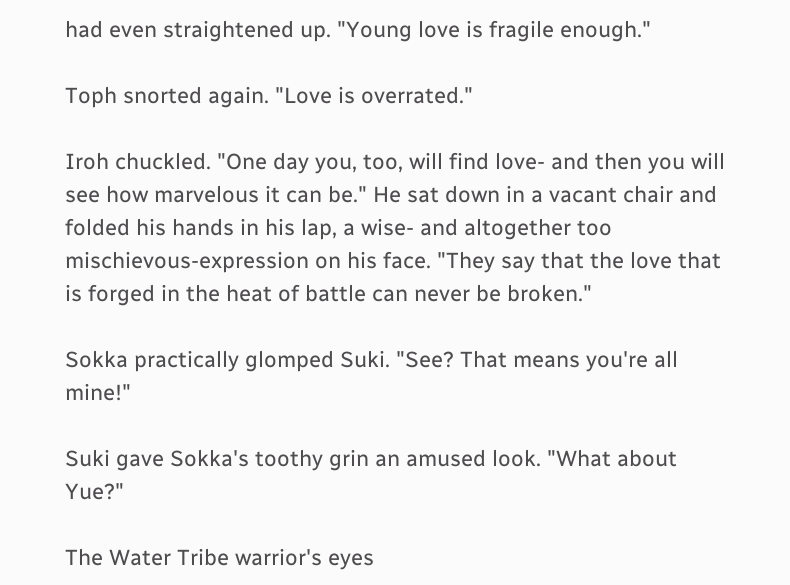had even straightened up. "Young love is fragile enough."

Toph snorted again. "Love is overrated."

Iroh chuckled. "One day you, too, will find love- and then you will see how marvelous it can be." He sat down in a vacant chair and folded his hands in his lap, a wise- and altogether too mischievous-expression on his face. "They say that the love that is forged in the heat of battle can never be broken."

Sokka practically glomped Suki. "See? That means you're all mine!"

Suki gave Sokka's toothy grin an amused look. "What about Yue?"

The Water Tribe warrior's eyes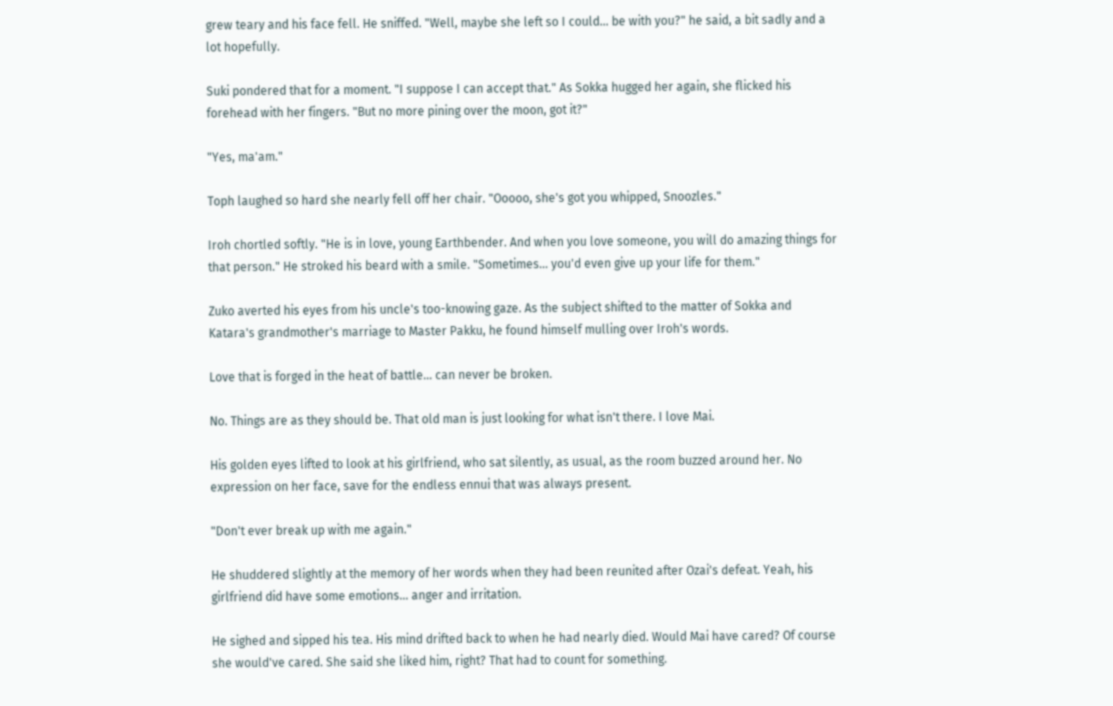grew teary and his face fell. He sniffed. "Well, maybe she left so I could… be with you?" he said, a bit sadly and a lot hopefully.

Suki pondered that for a moment. "I suppose I can accept that." As Sokka hugged her again, she flicked his forehead with her fingers. "But no more pining over the moon, got it?"

"Yes, ma'am."

Toph laughed so hard she nearly fell off her chair. "Ooooo, she's got you whipped, Snoozles."

Iroh chortled softly. "He is in love, young Earthbender. And when you love someone, you will do amazing things for that person." He stroked his beard with a smile. "Sometimes… you'd even give up your life for them."

Zuko averted his eyes from his uncle's too-knowing gaze. As the subject shifted to the matter of Sokka and Katara's grandmother's marriage to Master Pakku, he found himself mulling over Iroh's words.

Love that is forged in the heat of battle… can never be broken.

No. Things are as they should be. That old man is just looking for what isn't there. I love Mai.

His golden eyes lifted to look at his girlfriend, who sat silently, as usual, as the room buzzed around her. No expression on her face, save for the endless ennui that was always present.

"Don't ever break up with me again."

He shuddered slightly at the memory of her words when they had been reunited after Ozai's defeat. Yeah, his girlfriend did have some emotions… anger and irritation.

He sighed and sipped his tea. His mind drifted back to when he had nearly died. Would Mai have cared? Of course she would've cared. She said she liked him, right? That had to count for something.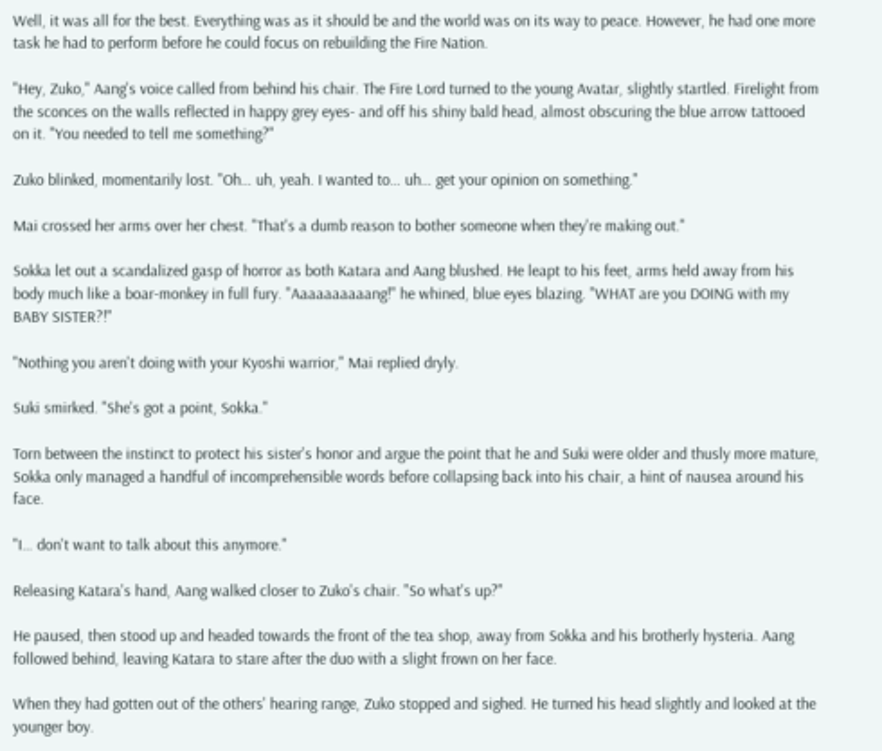Well, it was all for the best. Everything was as it should be and the world was on its way to peace. However, he had one more task he had to perform before he could focus on rebuilding the Fire Nation.

"Hey, Zuko," Aang's voice called from behind his chair. The Fire Lord turned to the young Avatar, slightly startled. Firelight from the sconces on the walls reflected in happy grey eyes- and off his shiny bald head, almost obscuring the blue arrow tattooed on it. "You needed to tell me something?"

Zuko blinked, momentarily lost. "Oh… uh, yeah. I wanted to… uh… get your opinion on something."

Mai crossed her arms over her chest. "That's a dumb reason to bother someone when they're making out."

Sokka let out a scandalized gasp of horror as both Katara and Aang blushed. He leapt to his feet, arms held away from his body much like a boar-monkey in full fury. "Aaaaaaaaaang!" he whined, blue eyes blazing. "WHAT are you DOING with my BABY SISTER?!"

"Nothing you aren't doing with your Kyoshi warrior," Mai replied dryly.

Suki smirked. "She's got a point, Sokka."

Torn between the instinct to protect his sister's honor and argue the point that he and Suki were older and thusly more mature, Sokka only managed a handful of incomprehensible words before collapsing back into his chair, a hint of nausea around his face.

"I… don't want to talk about this anymore."

Releasing Katara's hand, Aang walked closer to Zuko's chair. "So what's up?"

He paused, then stood up and headed towards the front of the tea shop, away from Sokka and his brotherly hysteria. Aang followed behind, leaving Katara to stare after the duo with a slight frown on her face.

When they had gotten out of the others' hearing range, Zuko stopped and sighed. He turned his head slightly and looked at the younger boy.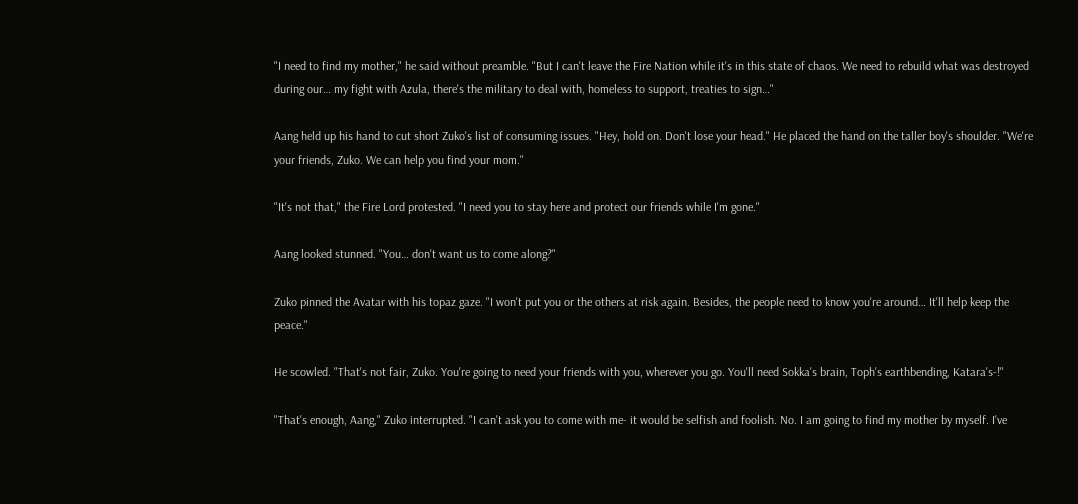"I need to find my mother," he said without preamble. "But I can't leave the Fire Nation while it's in this state of chaos. We need to rebuild what was destroyed during our… my fight with Azula, there's the military to deal with, homeless to support, treaties to sign…"

Aang held up his hand to cut short Zuko's list of consuming issues. "Hey, hold on. Don't lose your head." He placed the hand on the taller boy's shoulder. "We're your friends, Zuko. We can help you find your mom."

"It's not that," the Fire Lord protested. "I need you to stay here and protect our friends while I'm gone."

Aang looked stunned. "You… don't want us to come along?"

Zuko pinned the Avatar with his topaz gaze. "I won't put you or the others at risk again. Besides, the people need to know you're around… It'll help keep the peace."

He scowled. "That's not fair, Zuko. You're going to need your friends with you, wherever you go. You'll need Sokka's brain, Toph's earthbending, Katara's-!"

"That's enough, Aang," Zuko interrupted. "I can't ask you to come with me- it would be selfish and foolish. No. I am going to find my mother by myself. I've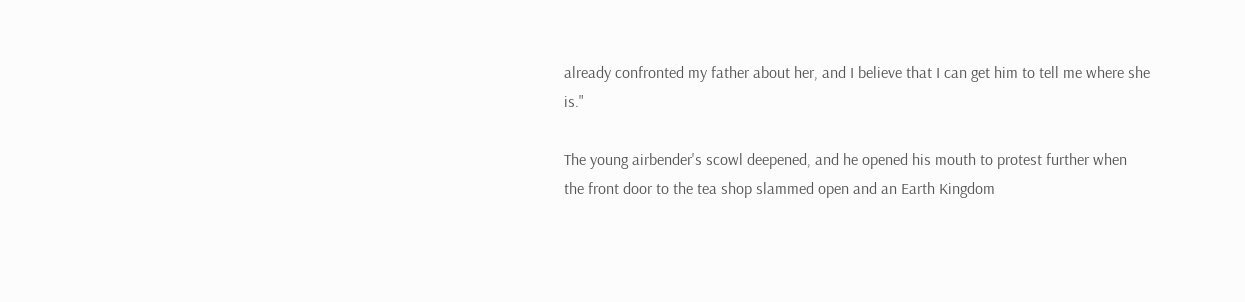already confronted my father about her, and I believe that I can get him to tell me where she is."

The young airbender's scowl deepened, and he opened his mouth to protest further when the front door to the tea shop slammed open and an Earth Kingdom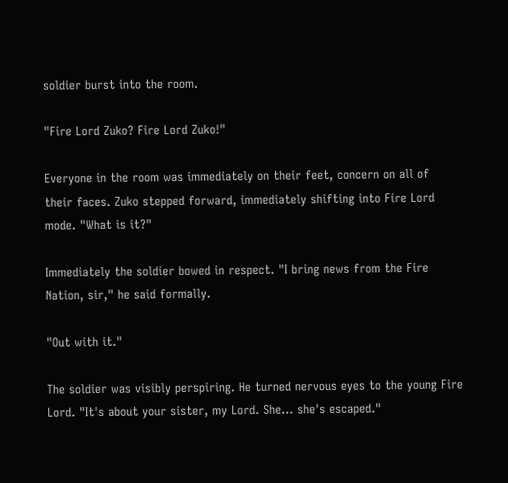soldier burst into the room.

"Fire Lord Zuko? Fire Lord Zuko!"

Everyone in the room was immediately on their feet, concern on all of their faces. Zuko stepped forward, immediately shifting into Fire Lord mode. "What is it?"

Immediately the soldier bowed in respect. "I bring news from the Fire Nation, sir," he said formally.

"Out with it."

The soldier was visibly perspiring. He turned nervous eyes to the young Fire Lord. "It's about your sister, my Lord. She… she's escaped."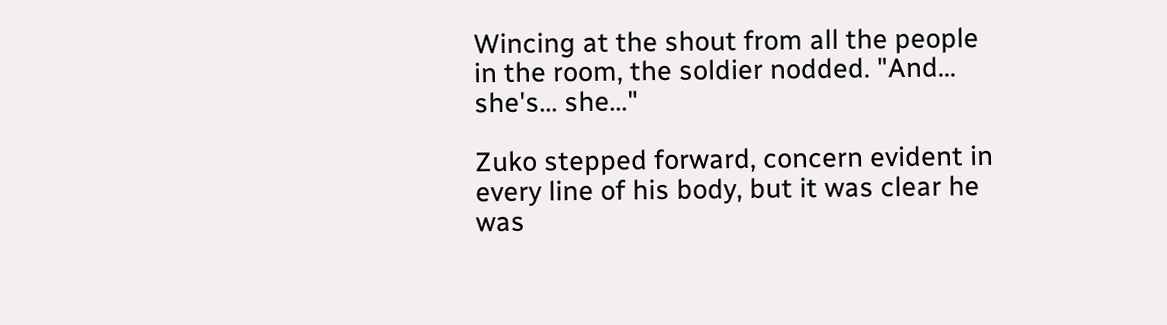Wincing at the shout from all the people in the room, the soldier nodded. "And… she's… she…"

Zuko stepped forward, concern evident in every line of his body, but it was clear he was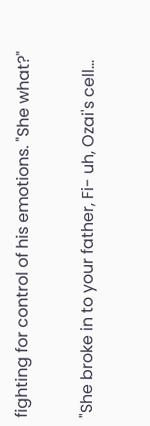fighting for control of his emotions. "She what?"

"She broke in to your father, Fi- uh, Ozai's cell…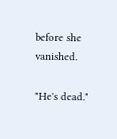before she vanished.

"He's dead."